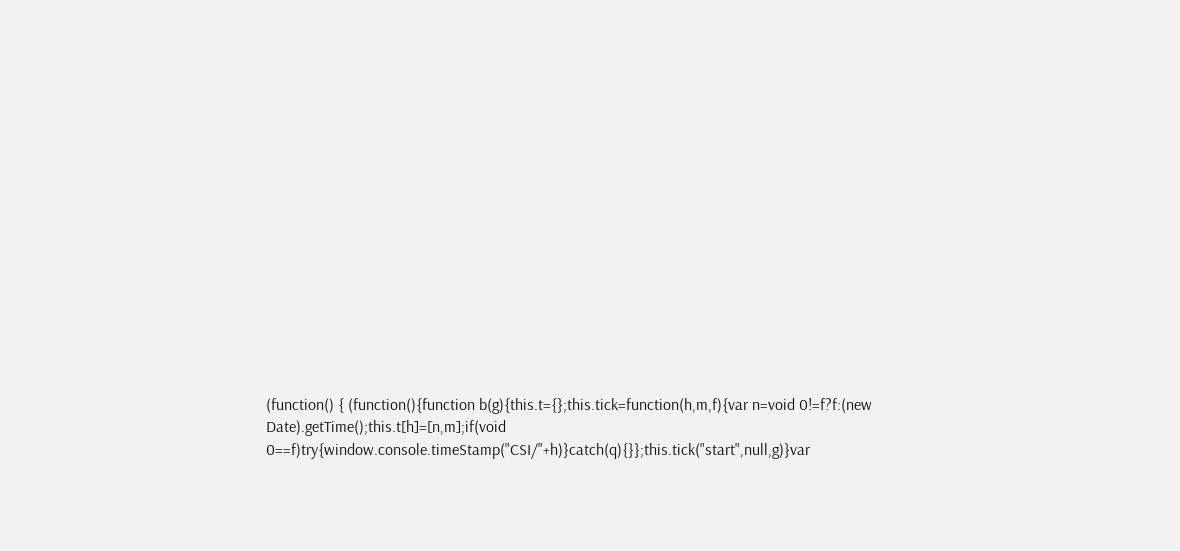(function() { (function(){function b(g){this.t={};this.tick=function(h,m,f){var n=void 0!=f?f:(new Date).getTime();this.t[h]=[n,m];if(void 0==f)try{window.console.timeStamp("CSI/"+h)}catch(q){}};this.tick("start",null,g)}var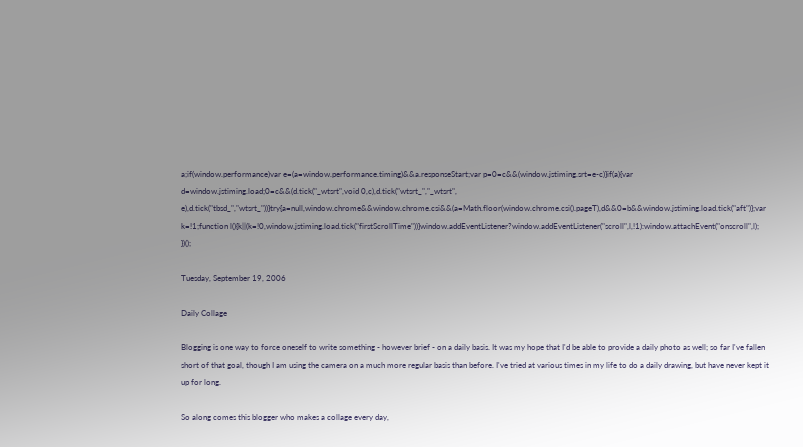a;if(window.performance)var e=(a=window.performance.timing)&&a.responseStart;var p=0=c&&(window.jstiming.srt=e-c)}if(a){var d=window.jstiming.load;0=c&&(d.tick("_wtsrt",void 0,c),d.tick("wtsrt_","_wtsrt", e),d.tick("tbsd_","wtsrt_"))}try{a=null,window.chrome&&window.chrome.csi&&(a=Math.floor(window.chrome.csi().pageT),d&&0=b&&window.jstiming.load.tick("aft")};var k=!1;function l(){k||(k=!0,window.jstiming.load.tick("firstScrollTime"))}window.addEventListener?window.addEventListener("scroll",l,!1):window.attachEvent("onscroll",l); })();

Tuesday, September 19, 2006

Daily Collage

Blogging is one way to force oneself to write something - however brief - on a daily basis. It was my hope that I'd be able to provide a daily photo as well; so far I've fallen short of that goal, though I am using the camera on a much more regular basis than before. I've tried at various times in my life to do a daily drawing, but have never kept it up for long.

So along comes this blogger who makes a collage every day,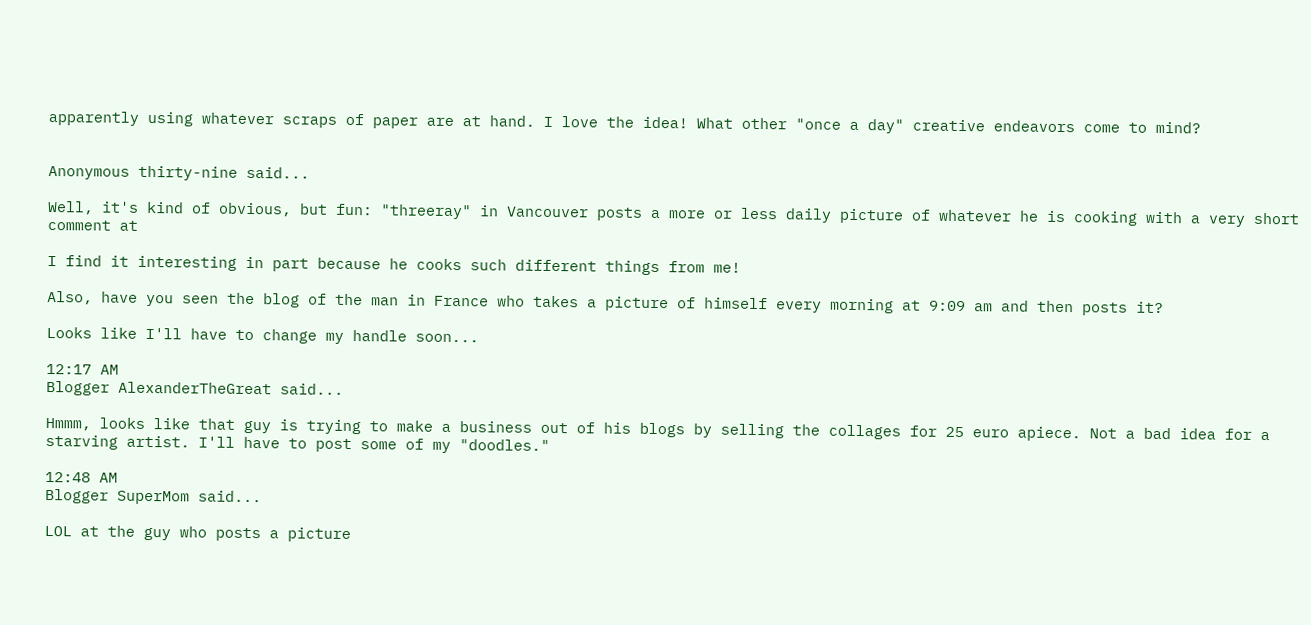apparently using whatever scraps of paper are at hand. I love the idea! What other "once a day" creative endeavors come to mind?


Anonymous thirty-nine said...

Well, it's kind of obvious, but fun: "threeray" in Vancouver posts a more or less daily picture of whatever he is cooking with a very short comment at

I find it interesting in part because he cooks such different things from me!

Also, have you seen the blog of the man in France who takes a picture of himself every morning at 9:09 am and then posts it?

Looks like I'll have to change my handle soon...

12:17 AM
Blogger AlexanderTheGreat said...

Hmmm, looks like that guy is trying to make a business out of his blogs by selling the collages for 25 euro apiece. Not a bad idea for a starving artist. I'll have to post some of my "doodles."

12:48 AM
Blogger SuperMom said...

LOL at the guy who posts a picture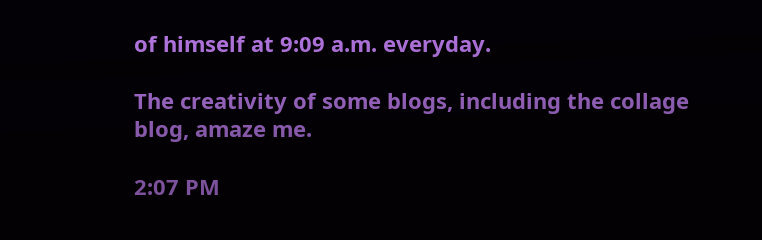of himself at 9:09 a.m. everyday.

The creativity of some blogs, including the collage blog, amaze me.

2:07 PM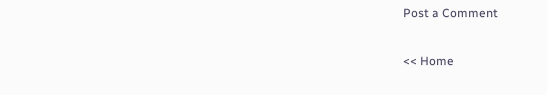Post a Comment

<< Home